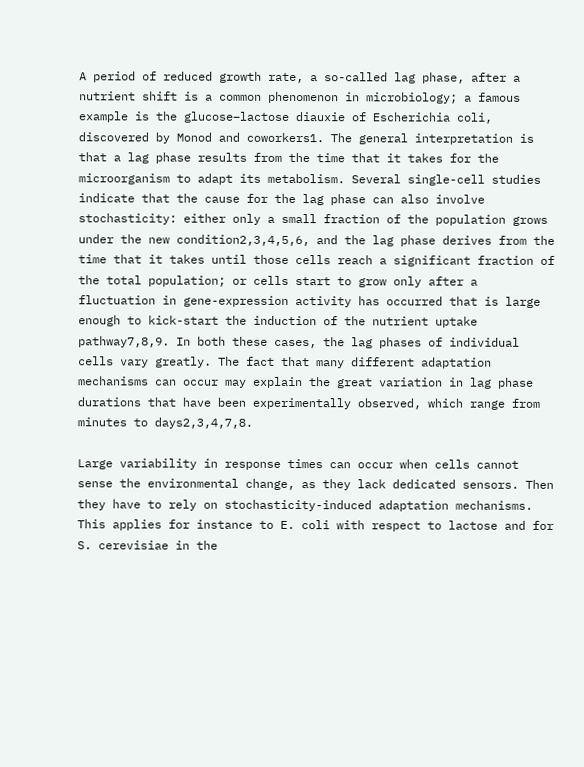A period of reduced growth rate, a so-called lag phase, after a nutrient shift is a common phenomenon in microbiology; a famous example is the glucose–lactose diauxie of Escherichia coli, discovered by Monod and coworkers1. The general interpretation is that a lag phase results from the time that it takes for the microorganism to adapt its metabolism. Several single-cell studies indicate that the cause for the lag phase can also involve stochasticity: either only a small fraction of the population grows under the new condition2,3,4,5,6, and the lag phase derives from the time that it takes until those cells reach a significant fraction of the total population; or cells start to grow only after a fluctuation in gene-expression activity has occurred that is large enough to kick-start the induction of the nutrient uptake pathway7,8,9. In both these cases, the lag phases of individual cells vary greatly. The fact that many different adaptation mechanisms can occur may explain the great variation in lag phase durations that have been experimentally observed, which range from minutes to days2,3,4,7,8.

Large variability in response times can occur when cells cannot sense the environmental change, as they lack dedicated sensors. Then they have to rely on stochasticity-induced adaptation mechanisms. This applies for instance to E. coli with respect to lactose and for S. cerevisiae in the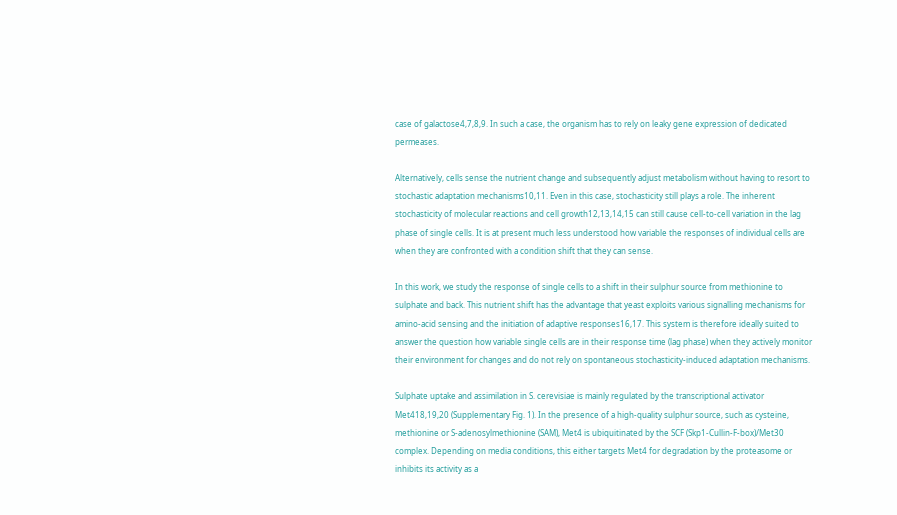case of galactose4,7,8,9. In such a case, the organism has to rely on leaky gene expression of dedicated permeases.

Alternatively, cells sense the nutrient change and subsequently adjust metabolism without having to resort to stochastic adaptation mechanisms10,11. Even in this case, stochasticity still plays a role. The inherent stochasticity of molecular reactions and cell growth12,13,14,15 can still cause cell-to-cell variation in the lag phase of single cells. It is at present much less understood how variable the responses of individual cells are when they are confronted with a condition shift that they can sense.

In this work, we study the response of single cells to a shift in their sulphur source from methionine to sulphate and back. This nutrient shift has the advantage that yeast exploits various signalling mechanisms for amino-acid sensing and the initiation of adaptive responses16,17. This system is therefore ideally suited to answer the question how variable single cells are in their response time (lag phase) when they actively monitor their environment for changes and do not rely on spontaneous stochasticity-induced adaptation mechanisms.

Sulphate uptake and assimilation in S. cerevisiae is mainly regulated by the transcriptional activator Met418,19,20 (Supplementary Fig. 1). In the presence of a high-quality sulphur source, such as cysteine, methionine or S-adenosylmethionine (SAM), Met4 is ubiquitinated by the SCF (Skp1-Cullin-F-box)/Met30 complex. Depending on media conditions, this either targets Met4 for degradation by the proteasome or inhibits its activity as a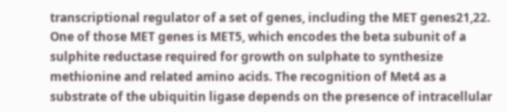transcriptional regulator of a set of genes, including the MET genes21,22. One of those MET genes is MET5, which encodes the beta subunit of a sulphite reductase required for growth on sulphate to synthesize methionine and related amino acids. The recognition of Met4 as a substrate of the ubiquitin ligase depends on the presence of intracellular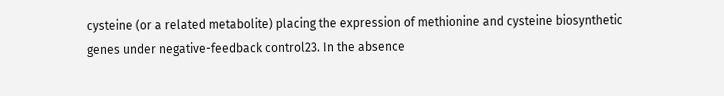cysteine (or a related metabolite) placing the expression of methionine and cysteine biosynthetic genes under negative-feedback control23. In the absence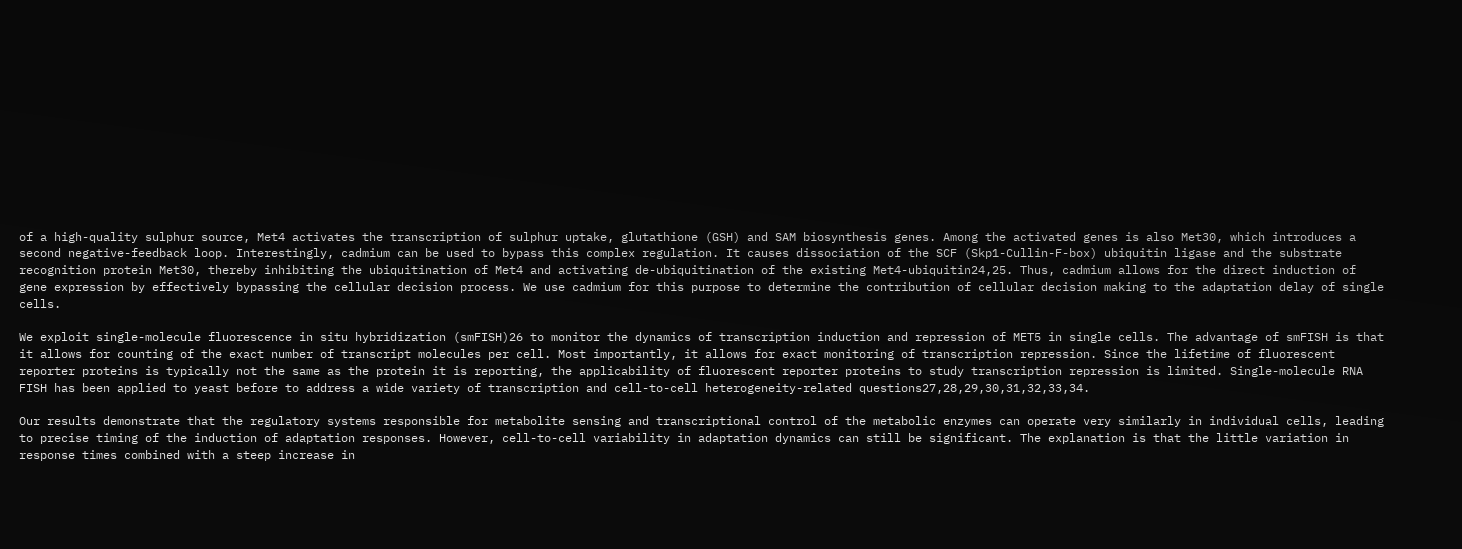of a high-quality sulphur source, Met4 activates the transcription of sulphur uptake, glutathione (GSH) and SAM biosynthesis genes. Among the activated genes is also Met30, which introduces a second negative-feedback loop. Interestingly, cadmium can be used to bypass this complex regulation. It causes dissociation of the SCF (Skp1-Cullin-F-box) ubiquitin ligase and the substrate recognition protein Met30, thereby inhibiting the ubiquitination of Met4 and activating de-ubiquitination of the existing Met4-ubiquitin24,25. Thus, cadmium allows for the direct induction of gene expression by effectively bypassing the cellular decision process. We use cadmium for this purpose to determine the contribution of cellular decision making to the adaptation delay of single cells.

We exploit single-molecule fluorescence in situ hybridization (smFISH)26 to monitor the dynamics of transcription induction and repression of MET5 in single cells. The advantage of smFISH is that it allows for counting of the exact number of transcript molecules per cell. Most importantly, it allows for exact monitoring of transcription repression. Since the lifetime of fluorescent reporter proteins is typically not the same as the protein it is reporting, the applicability of fluorescent reporter proteins to study transcription repression is limited. Single-molecule RNA FISH has been applied to yeast before to address a wide variety of transcription and cell-to-cell heterogeneity-related questions27,28,29,30,31,32,33,34.

Our results demonstrate that the regulatory systems responsible for metabolite sensing and transcriptional control of the metabolic enzymes can operate very similarly in individual cells, leading to precise timing of the induction of adaptation responses. However, cell-to-cell variability in adaptation dynamics can still be significant. The explanation is that the little variation in response times combined with a steep increase in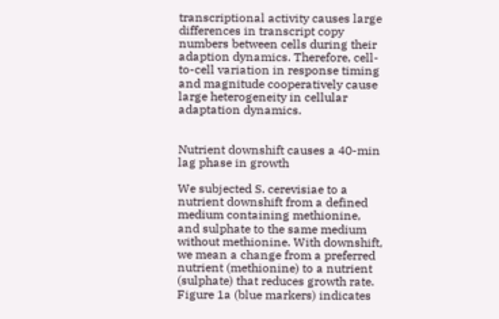transcriptional activity causes large differences in transcript copy numbers between cells during their adaption dynamics. Therefore, cell-to-cell variation in response timing and magnitude cooperatively cause large heterogeneity in cellular adaptation dynamics.


Nutrient downshift causes a 40-min lag phase in growth

We subjected S. cerevisiae to a nutrient downshift from a defined medium containing methionine, and sulphate to the same medium without methionine. With downshift, we mean a change from a preferred nutrient (methionine) to a nutrient (sulphate) that reduces growth rate. Figure 1a (blue markers) indicates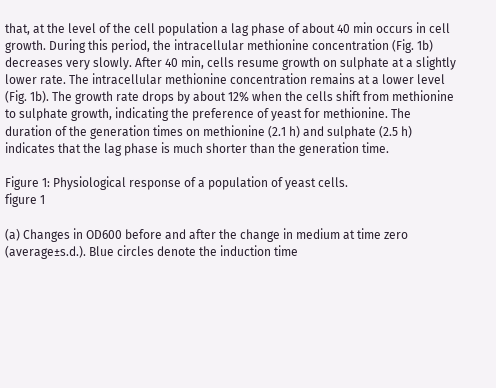that, at the level of the cell population a lag phase of about 40 min occurs in cell growth. During this period, the intracellular methionine concentration (Fig. 1b) decreases very slowly. After 40 min, cells resume growth on sulphate at a slightly lower rate. The intracellular methionine concentration remains at a lower level (Fig. 1b). The growth rate drops by about 12% when the cells shift from methionine to sulphate growth, indicating the preference of yeast for methionine. The duration of the generation times on methionine (2.1 h) and sulphate (2.5 h) indicates that the lag phase is much shorter than the generation time.

Figure 1: Physiological response of a population of yeast cells.
figure 1

(a) Changes in OD600 before and after the change in medium at time zero (average±s.d.). Blue circles denote the induction time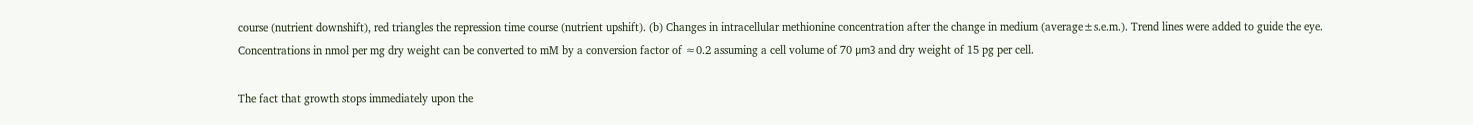course (nutrient downshift), red triangles the repression time course (nutrient upshift). (b) Changes in intracellular methionine concentration after the change in medium (average±s.e.m.). Trend lines were added to guide the eye. Concentrations in nmol per mg dry weight can be converted to mM by a conversion factor of ≈0.2 assuming a cell volume of 70 μm3 and dry weight of 15 pg per cell.

The fact that growth stops immediately upon the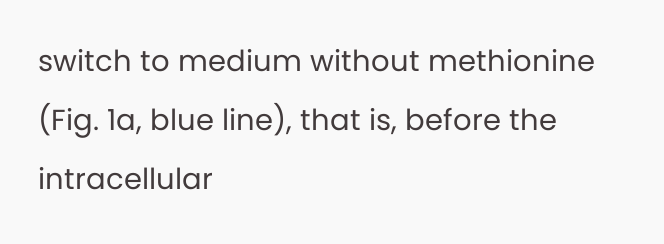switch to medium without methionine (Fig. 1a, blue line), that is, before the intracellular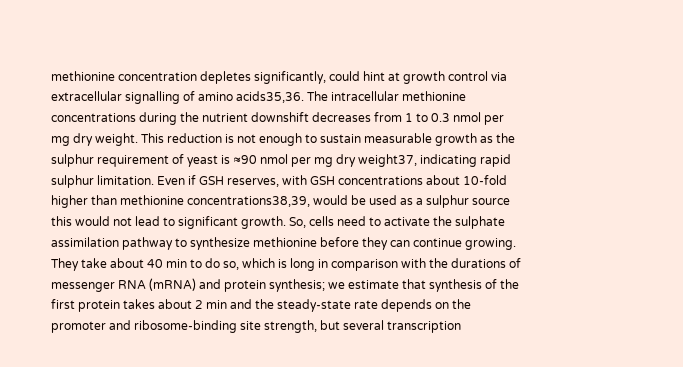methionine concentration depletes significantly, could hint at growth control via extracellular signalling of amino acids35,36. The intracellular methionine concentrations during the nutrient downshift decreases from 1 to 0.3 nmol per mg dry weight. This reduction is not enough to sustain measurable growth as the sulphur requirement of yeast is ≈90 nmol per mg dry weight37, indicating rapid sulphur limitation. Even if GSH reserves, with GSH concentrations about 10-fold higher than methionine concentrations38,39, would be used as a sulphur source this would not lead to significant growth. So, cells need to activate the sulphate assimilation pathway to synthesize methionine before they can continue growing. They take about 40 min to do so, which is long in comparison with the durations of messenger RNA (mRNA) and protein synthesis; we estimate that synthesis of the first protein takes about 2 min and the steady-state rate depends on the promoter and ribosome-binding site strength, but several transcription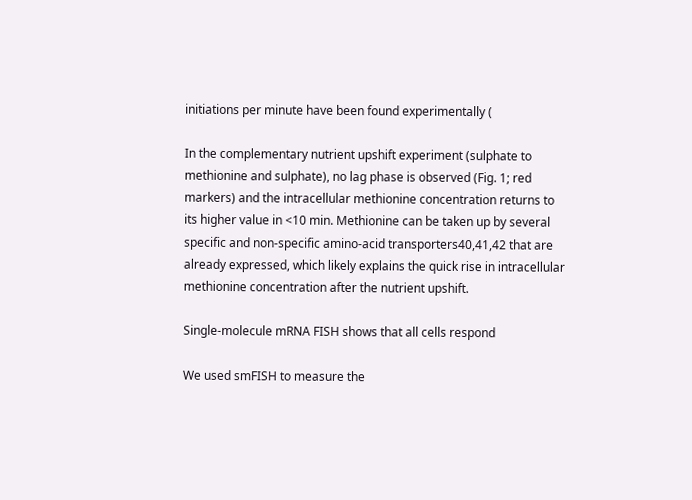initiations per minute have been found experimentally (

In the complementary nutrient upshift experiment (sulphate to methionine and sulphate), no lag phase is observed (Fig. 1; red markers) and the intracellular methionine concentration returns to its higher value in <10 min. Methionine can be taken up by several specific and non-specific amino-acid transporters40,41,42 that are already expressed, which likely explains the quick rise in intracellular methionine concentration after the nutrient upshift.

Single-molecule mRNA FISH shows that all cells respond

We used smFISH to measure the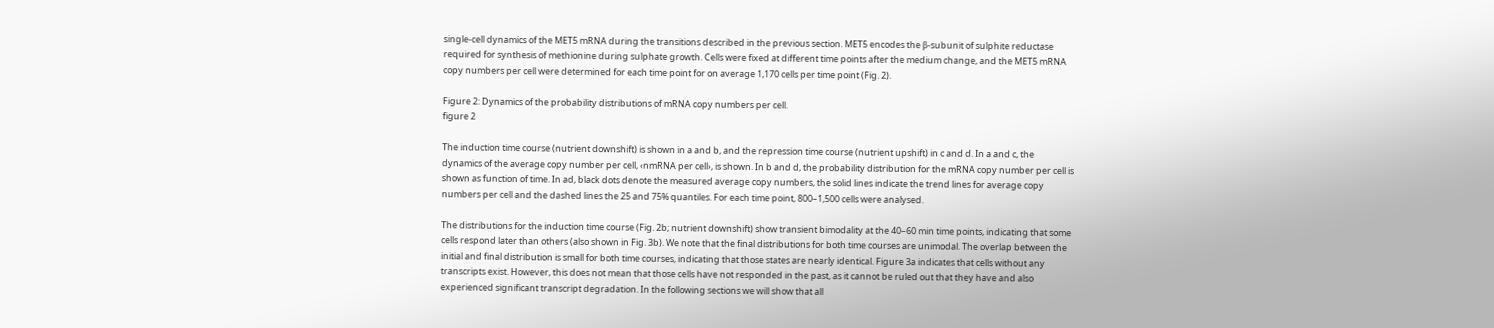single-cell dynamics of the MET5 mRNA during the transitions described in the previous section. MET5 encodes the β-subunit of sulphite reductase required for synthesis of methionine during sulphate growth. Cells were fixed at different time points after the medium change, and the MET5 mRNA copy numbers per cell were determined for each time point for on average 1,170 cells per time point (Fig. 2).

Figure 2: Dynamics of the probability distributions of mRNA copy numbers per cell.
figure 2

The induction time course (nutrient downshift) is shown in a and b, and the repression time course (nutrient upshift) in c and d. In a and c, the dynamics of the average copy number per cell, ‹nmRNA per cell›, is shown. In b and d, the probability distribution for the mRNA copy number per cell is shown as function of time. In ad, black dots denote the measured average copy numbers, the solid lines indicate the trend lines for average copy numbers per cell and the dashed lines the 25 and 75% quantiles. For each time point, 800–1,500 cells were analysed.

The distributions for the induction time course (Fig. 2b; nutrient downshift) show transient bimodality at the 40–60 min time points, indicating that some cells respond later than others (also shown in Fig. 3b). We note that the final distributions for both time courses are unimodal. The overlap between the initial and final distribution is small for both time courses, indicating that those states are nearly identical. Figure 3a indicates that cells without any transcripts exist. However, this does not mean that those cells have not responded in the past, as it cannot be ruled out that they have and also experienced significant transcript degradation. In the following sections we will show that all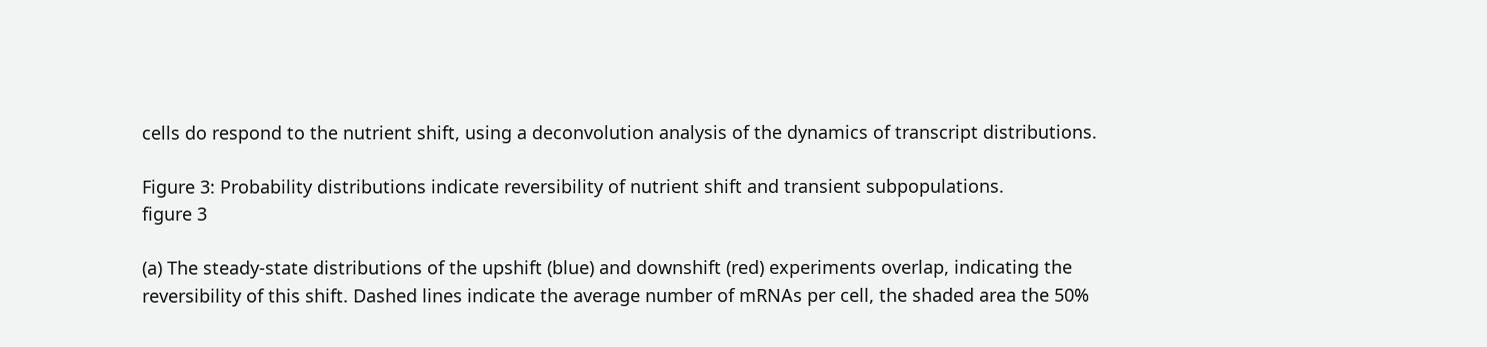cells do respond to the nutrient shift, using a deconvolution analysis of the dynamics of transcript distributions.

Figure 3: Probability distributions indicate reversibility of nutrient shift and transient subpopulations.
figure 3

(a) The steady-state distributions of the upshift (blue) and downshift (red) experiments overlap, indicating the reversibility of this shift. Dashed lines indicate the average number of mRNAs per cell, the shaded area the 50%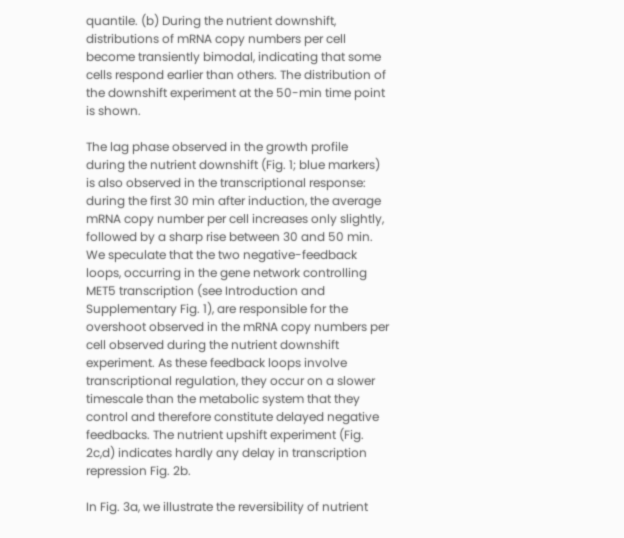quantile. (b) During the nutrient downshift, distributions of mRNA copy numbers per cell become transiently bimodal, indicating that some cells respond earlier than others. The distribution of the downshift experiment at the 50-min time point is shown.

The lag phase observed in the growth profile during the nutrient downshift (Fig. 1; blue markers) is also observed in the transcriptional response: during the first 30 min after induction, the average mRNA copy number per cell increases only slightly, followed by a sharp rise between 30 and 50 min. We speculate that the two negative-feedback loops, occurring in the gene network controlling MET5 transcription (see Introduction and Supplementary Fig. 1), are responsible for the overshoot observed in the mRNA copy numbers per cell observed during the nutrient downshift experiment. As these feedback loops involve transcriptional regulation, they occur on a slower timescale than the metabolic system that they control and therefore constitute delayed negative feedbacks. The nutrient upshift experiment (Fig. 2c,d) indicates hardly any delay in transcription repression Fig. 2b.

In Fig. 3a, we illustrate the reversibility of nutrient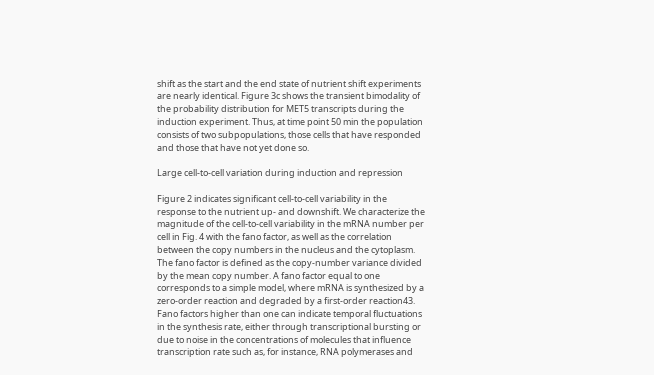shift as the start and the end state of nutrient shift experiments are nearly identical. Figure 3c shows the transient bimodality of the probability distribution for MET5 transcripts during the induction experiment. Thus, at time point 50 min the population consists of two subpopulations, those cells that have responded and those that have not yet done so.

Large cell-to-cell variation during induction and repression

Figure 2 indicates significant cell-to-cell variability in the response to the nutrient up- and downshift. We characterize the magnitude of the cell-to-cell variability in the mRNA number per cell in Fig. 4 with the fano factor, as well as the correlation between the copy numbers in the nucleus and the cytoplasm. The fano factor is defined as the copy-number variance divided by the mean copy number. A fano factor equal to one corresponds to a simple model, where mRNA is synthesized by a zero-order reaction and degraded by a first-order reaction43. Fano factors higher than one can indicate temporal fluctuations in the synthesis rate, either through transcriptional bursting or due to noise in the concentrations of molecules that influence transcription rate such as, for instance, RNA polymerases and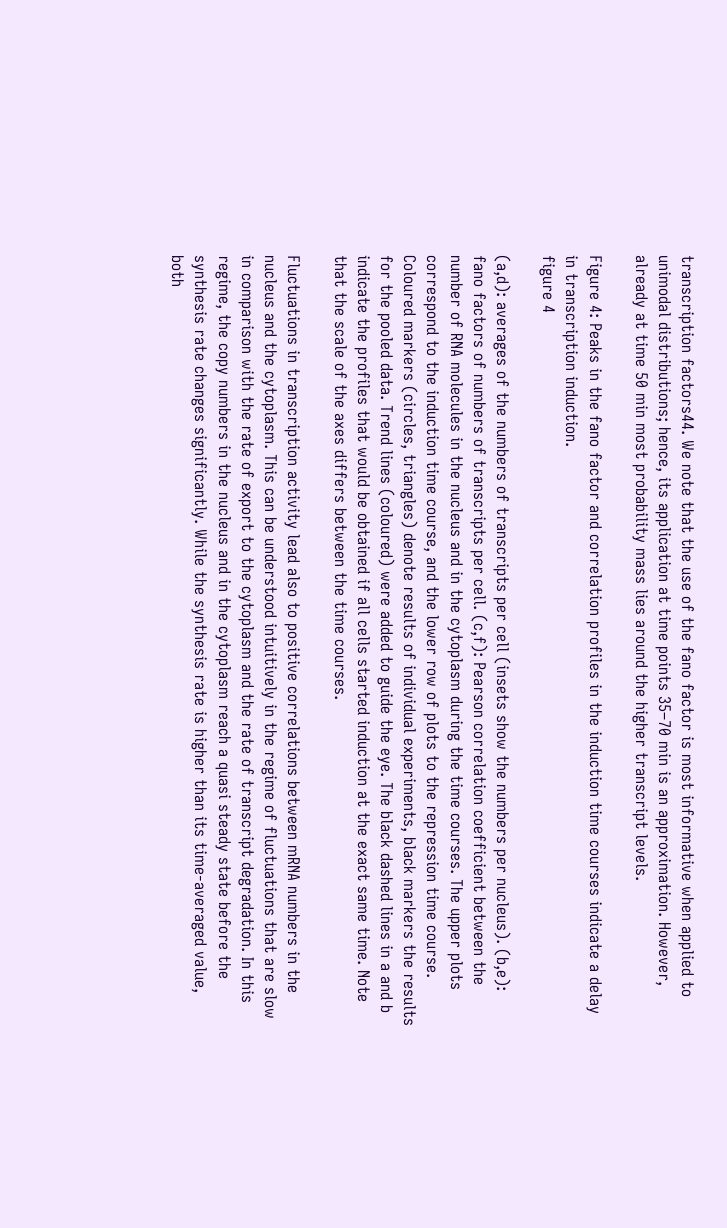transcription factors44. We note that the use of the fano factor is most informative when applied to unimodal distributions; hence, its application at time points 35–70 min is an approximation. However, already at time 50 min most probability mass lies around the higher transcript levels.

Figure 4: Peaks in the fano factor and correlation profiles in the induction time courses indicate a delay in transcription induction.
figure 4

(a,d): averages of the numbers of transcripts per cell (insets show the numbers per nucleus). (b,e): fano factors of numbers of transcripts per cell. (c,f): Pearson correlation coefficient between the number of RNA molecules in the nucleus and in the cytoplasm during the time courses. The upper plots correspond to the induction time course, and the lower row of plots to the repression time course. Coloured markers (circles, triangles) denote results of individual experiments, black markers the results for the pooled data. Trend lines (coloured) were added to guide the eye. The black dashed lines in a and b indicate the profiles that would be obtained if all cells started induction at the exact same time. Note that the scale of the axes differs between the time courses.

Fluctuations in transcription activity lead also to positive correlations between mRNA numbers in the nucleus and the cytoplasm. This can be understood intuitively in the regime of fluctuations that are slow in comparison with the rate of export to the cytoplasm and the rate of transcript degradation. In this regime, the copy numbers in the nucleus and in the cytoplasm reach a quasi steady state before the synthesis rate changes significantly. While the synthesis rate is higher than its time-averaged value, both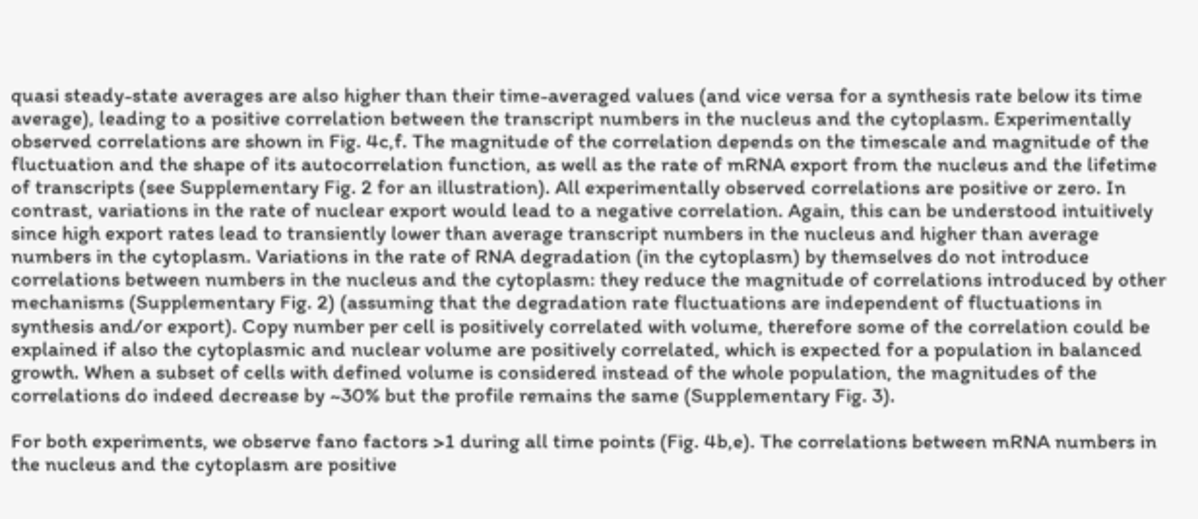quasi steady-state averages are also higher than their time-averaged values (and vice versa for a synthesis rate below its time average), leading to a positive correlation between the transcript numbers in the nucleus and the cytoplasm. Experimentally observed correlations are shown in Fig. 4c,f. The magnitude of the correlation depends on the timescale and magnitude of the fluctuation and the shape of its autocorrelation function, as well as the rate of mRNA export from the nucleus and the lifetime of transcripts (see Supplementary Fig. 2 for an illustration). All experimentally observed correlations are positive or zero. In contrast, variations in the rate of nuclear export would lead to a negative correlation. Again, this can be understood intuitively since high export rates lead to transiently lower than average transcript numbers in the nucleus and higher than average numbers in the cytoplasm. Variations in the rate of RNA degradation (in the cytoplasm) by themselves do not introduce correlations between numbers in the nucleus and the cytoplasm: they reduce the magnitude of correlations introduced by other mechanisms (Supplementary Fig. 2) (assuming that the degradation rate fluctuations are independent of fluctuations in synthesis and/or export). Copy number per cell is positively correlated with volume, therefore some of the correlation could be explained if also the cytoplasmic and nuclear volume are positively correlated, which is expected for a population in balanced growth. When a subset of cells with defined volume is considered instead of the whole population, the magnitudes of the correlations do indeed decrease by ~30% but the profile remains the same (Supplementary Fig. 3).

For both experiments, we observe fano factors >1 during all time points (Fig. 4b,e). The correlations between mRNA numbers in the nucleus and the cytoplasm are positive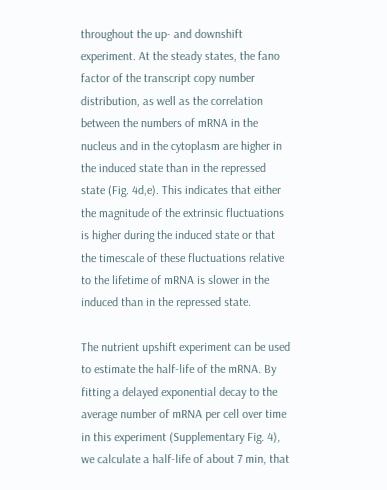throughout the up- and downshift experiment. At the steady states, the fano factor of the transcript copy number distribution, as well as the correlation between the numbers of mRNA in the nucleus and in the cytoplasm are higher in the induced state than in the repressed state (Fig. 4d,e). This indicates that either the magnitude of the extrinsic fluctuations is higher during the induced state or that the timescale of these fluctuations relative to the lifetime of mRNA is slower in the induced than in the repressed state.

The nutrient upshift experiment can be used to estimate the half-life of the mRNA. By fitting a delayed exponential decay to the average number of mRNA per cell over time in this experiment (Supplementary Fig. 4), we calculate a half-life of about 7 min, that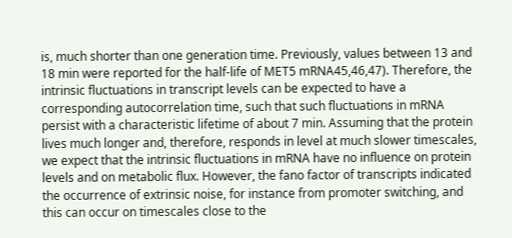is, much shorter than one generation time. Previously, values between 13 and 18 min were reported for the half-life of MET5 mRNA45,46,47). Therefore, the intrinsic fluctuations in transcript levels can be expected to have a corresponding autocorrelation time, such that such fluctuations in mRNA persist with a characteristic lifetime of about 7 min. Assuming that the protein lives much longer and, therefore, responds in level at much slower timescales, we expect that the intrinsic fluctuations in mRNA have no influence on protein levels and on metabolic flux. However, the fano factor of transcripts indicated the occurrence of extrinsic noise, for instance from promoter switching, and this can occur on timescales close to the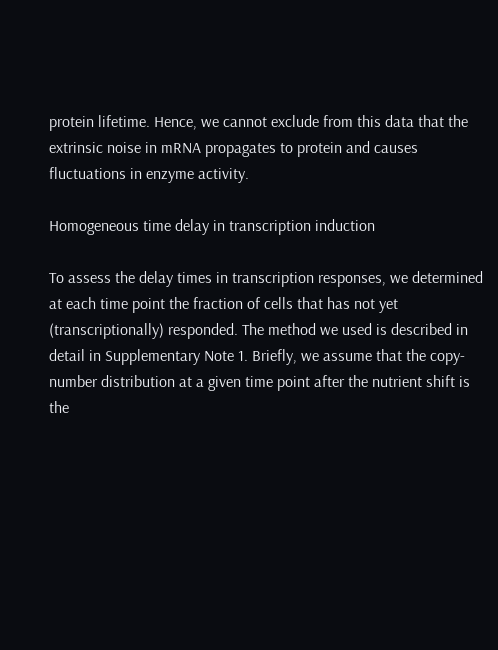protein lifetime. Hence, we cannot exclude from this data that the extrinsic noise in mRNA propagates to protein and causes fluctuations in enzyme activity.

Homogeneous time delay in transcription induction

To assess the delay times in transcription responses, we determined at each time point the fraction of cells that has not yet (transcriptionally) responded. The method we used is described in detail in Supplementary Note 1. Briefly, we assume that the copy-number distribution at a given time point after the nutrient shift is the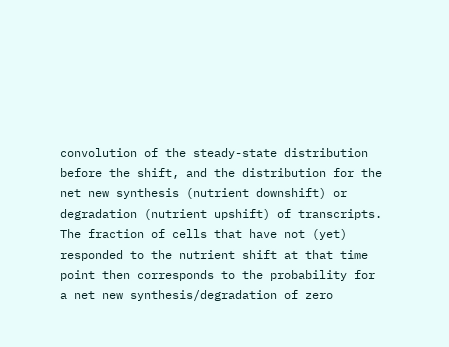convolution of the steady-state distribution before the shift, and the distribution for the net new synthesis (nutrient downshift) or degradation (nutrient upshift) of transcripts. The fraction of cells that have not (yet) responded to the nutrient shift at that time point then corresponds to the probability for a net new synthesis/degradation of zero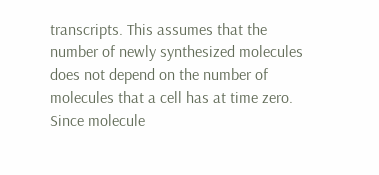transcripts. This assumes that the number of newly synthesized molecules does not depend on the number of molecules that a cell has at time zero. Since molecule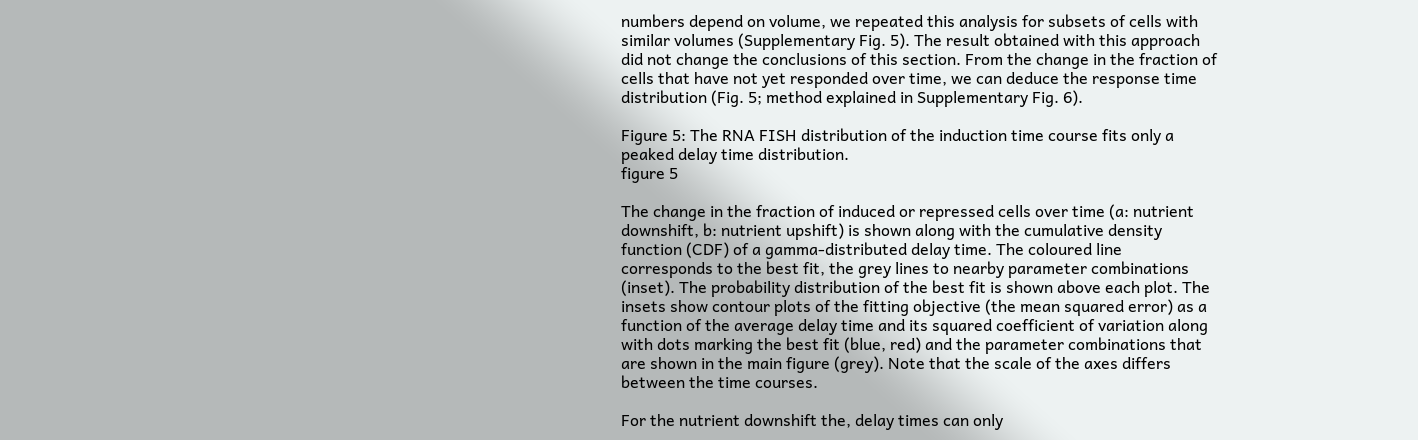numbers depend on volume, we repeated this analysis for subsets of cells with similar volumes (Supplementary Fig. 5). The result obtained with this approach did not change the conclusions of this section. From the change in the fraction of cells that have not yet responded over time, we can deduce the response time distribution (Fig. 5; method explained in Supplementary Fig. 6).

Figure 5: The RNA FISH distribution of the induction time course fits only a peaked delay time distribution.
figure 5

The change in the fraction of induced or repressed cells over time (a: nutrient downshift, b: nutrient upshift) is shown along with the cumulative density function (CDF) of a gamma-distributed delay time. The coloured line corresponds to the best fit, the grey lines to nearby parameter combinations (inset). The probability distribution of the best fit is shown above each plot. The insets show contour plots of the fitting objective (the mean squared error) as a function of the average delay time and its squared coefficient of variation along with dots marking the best fit (blue, red) and the parameter combinations that are shown in the main figure (grey). Note that the scale of the axes differs between the time courses.

For the nutrient downshift the, delay times can only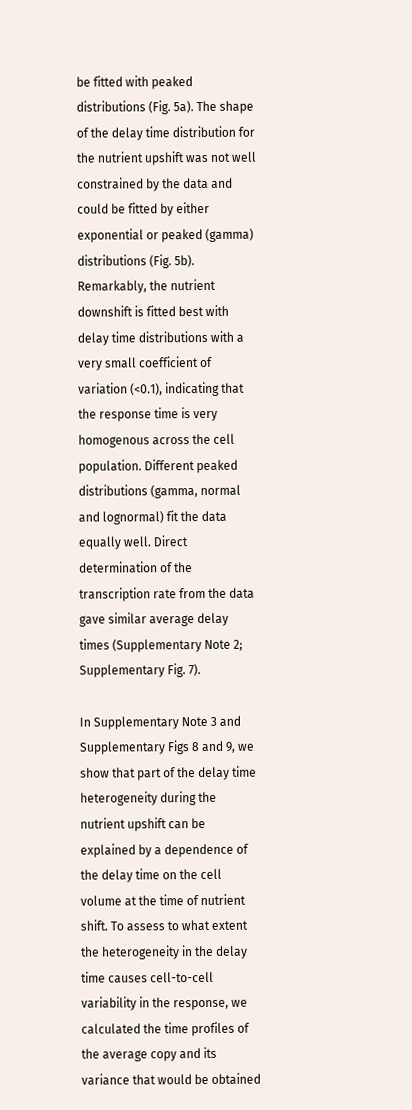be fitted with peaked distributions (Fig. 5a). The shape of the delay time distribution for the nutrient upshift was not well constrained by the data and could be fitted by either exponential or peaked (gamma) distributions (Fig. 5b). Remarkably, the nutrient downshift is fitted best with delay time distributions with a very small coefficient of variation (<0.1), indicating that the response time is very homogenous across the cell population. Different peaked distributions (gamma, normal and lognormal) fit the data equally well. Direct determination of the transcription rate from the data gave similar average delay times (Supplementary Note 2; Supplementary Fig. 7).

In Supplementary Note 3 and Supplementary Figs 8 and 9, we show that part of the delay time heterogeneity during the nutrient upshift can be explained by a dependence of the delay time on the cell volume at the time of nutrient shift. To assess to what extent the heterogeneity in the delay time causes cell-to-cell variability in the response, we calculated the time profiles of the average copy and its variance that would be obtained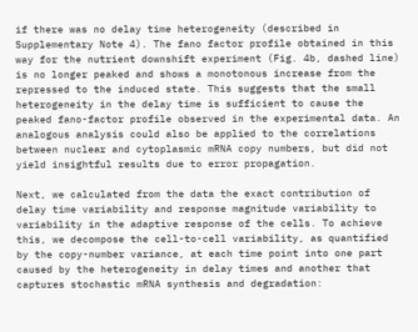if there was no delay time heterogeneity (described in Supplementary Note 4). The fano factor profile obtained in this way for the nutrient downshift experiment (Fig. 4b, dashed line) is no longer peaked and shows a monotonous increase from the repressed to the induced state. This suggests that the small heterogeneity in the delay time is sufficient to cause the peaked fano-factor profile observed in the experimental data. An analogous analysis could also be applied to the correlations between nuclear and cytoplasmic mRNA copy numbers, but did not yield insightful results due to error propagation.

Next, we calculated from the data the exact contribution of delay time variability and response magnitude variability to variability in the adaptive response of the cells. To achieve this, we decompose the cell-to-cell variability, as quantified by the copy-number variance, at each time point into one part caused by the heterogeneity in delay times and another that captures stochastic mRNA synthesis and degradation: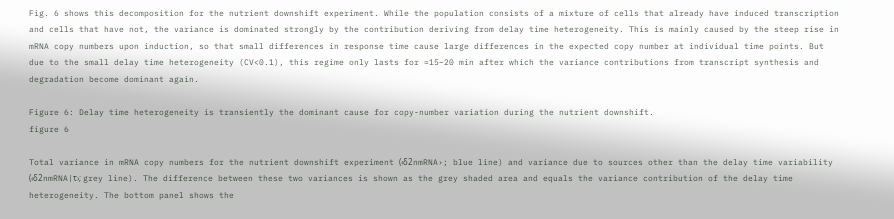Fig. 6 shows this decomposition for the nutrient downshift experiment. While the population consists of a mixture of cells that already have induced transcription and cells that have not, the variance is dominated strongly by the contribution deriving from delay time heterogeneity. This is mainly caused by the steep rise in mRNA copy numbers upon induction, so that small differences in response time cause large differences in the expected copy number at individual time points. But due to the small delay time heterogeneity (CV<0.1), this regime only lasts for ≈15–20 min after which the variance contributions from transcript synthesis and degradation become dominant again.

Figure 6: Delay time heterogeneity is transiently the dominant cause for copy-number variation during the nutrient downshift.
figure 6

Total variance in mRNA copy numbers for the nutrient downshift experiment (‹δ2nmRNA›; blue line) and variance due to sources other than the delay time variability (‹δ2nmRNA|τ›; grey line). The difference between these two variances is shown as the grey shaded area and equals the variance contribution of the delay time heterogeneity. The bottom panel shows the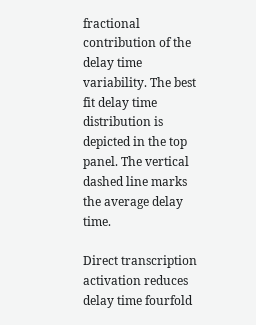fractional contribution of the delay time variability. The best fit delay time distribution is depicted in the top panel. The vertical dashed line marks the average delay time.

Direct transcription activation reduces delay time fourfold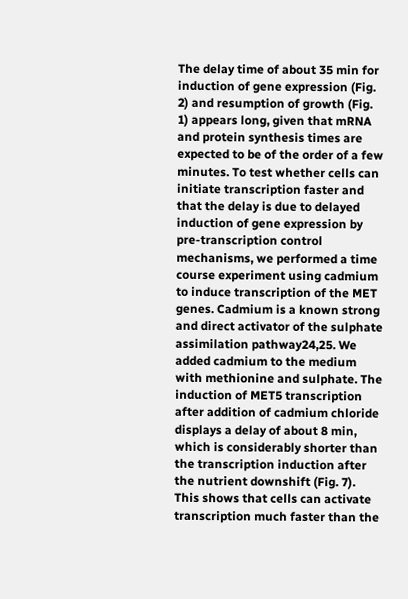The delay time of about 35 min for induction of gene expression (Fig. 2) and resumption of growth (Fig. 1) appears long, given that mRNA and protein synthesis times are expected to be of the order of a few minutes. To test whether cells can initiate transcription faster and that the delay is due to delayed induction of gene expression by pre-transcription control mechanisms, we performed a time course experiment using cadmium to induce transcription of the MET genes. Cadmium is a known strong and direct activator of the sulphate assimilation pathway24,25. We added cadmium to the medium with methionine and sulphate. The induction of MET5 transcription after addition of cadmium chloride displays a delay of about 8 min, which is considerably shorter than the transcription induction after the nutrient downshift (Fig. 7). This shows that cells can activate transcription much faster than the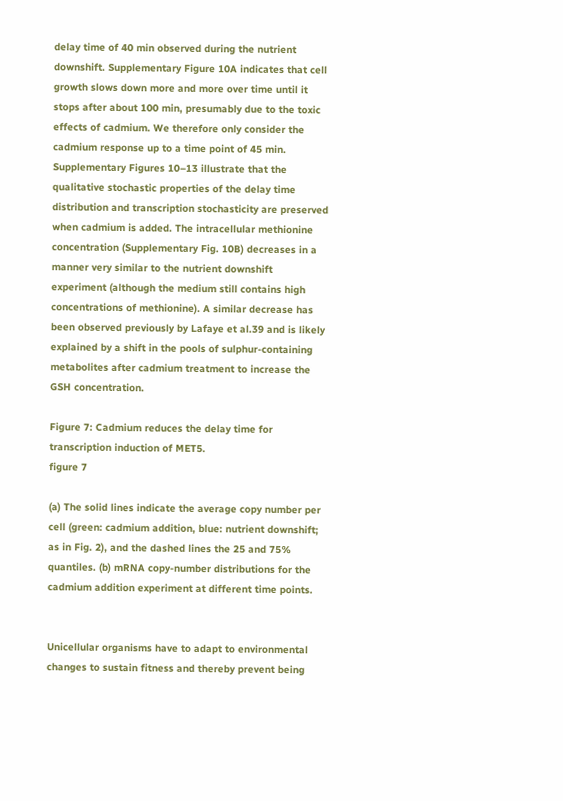delay time of 40 min observed during the nutrient downshift. Supplementary Figure 10A indicates that cell growth slows down more and more over time until it stops after about 100 min, presumably due to the toxic effects of cadmium. We therefore only consider the cadmium response up to a time point of 45 min. Supplementary Figures 10–13 illustrate that the qualitative stochastic properties of the delay time distribution and transcription stochasticity are preserved when cadmium is added. The intracellular methionine concentration (Supplementary Fig. 10B) decreases in a manner very similar to the nutrient downshift experiment (although the medium still contains high concentrations of methionine). A similar decrease has been observed previously by Lafaye et al.39 and is likely explained by a shift in the pools of sulphur-containing metabolites after cadmium treatment to increase the GSH concentration.

Figure 7: Cadmium reduces the delay time for transcription induction of MET5.
figure 7

(a) The solid lines indicate the average copy number per cell (green: cadmium addition, blue: nutrient downshift; as in Fig. 2), and the dashed lines the 25 and 75% quantiles. (b) mRNA copy-number distributions for the cadmium addition experiment at different time points.


Unicellular organisms have to adapt to environmental changes to sustain fitness and thereby prevent being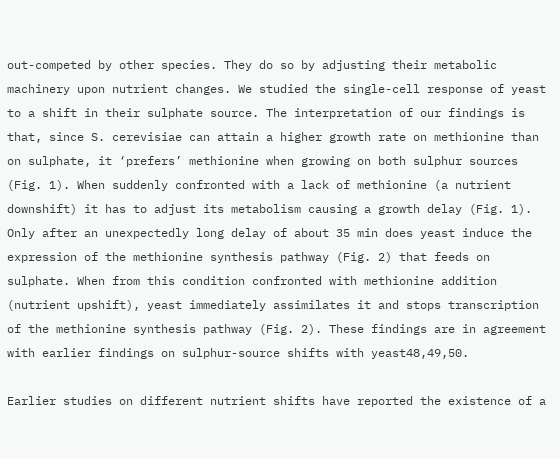out-competed by other species. They do so by adjusting their metabolic machinery upon nutrient changes. We studied the single-cell response of yeast to a shift in their sulphate source. The interpretation of our findings is that, since S. cerevisiae can attain a higher growth rate on methionine than on sulphate, it ‘prefers’ methionine when growing on both sulphur sources (Fig. 1). When suddenly confronted with a lack of methionine (a nutrient downshift) it has to adjust its metabolism causing a growth delay (Fig. 1). Only after an unexpectedly long delay of about 35 min does yeast induce the expression of the methionine synthesis pathway (Fig. 2) that feeds on sulphate. When from this condition confronted with methionine addition (nutrient upshift), yeast immediately assimilates it and stops transcription of the methionine synthesis pathway (Fig. 2). These findings are in agreement with earlier findings on sulphur-source shifts with yeast48,49,50.

Earlier studies on different nutrient shifts have reported the existence of a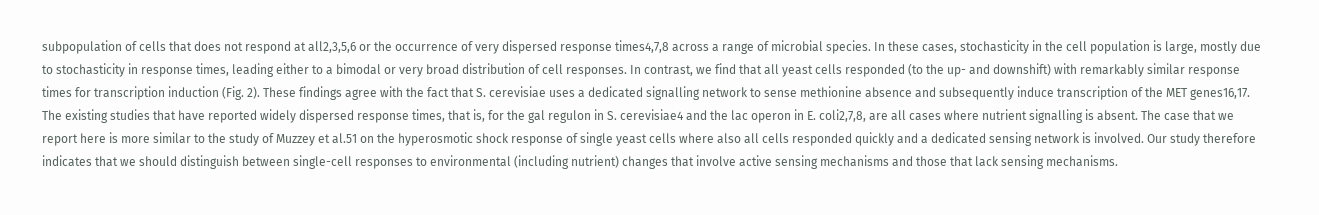subpopulation of cells that does not respond at all2,3,5,6 or the occurrence of very dispersed response times4,7,8 across a range of microbial species. In these cases, stochasticity in the cell population is large, mostly due to stochasticity in response times, leading either to a bimodal or very broad distribution of cell responses. In contrast, we find that all yeast cells responded (to the up- and downshift) with remarkably similar response times for transcription induction (Fig. 2). These findings agree with the fact that S. cerevisiae uses a dedicated signalling network to sense methionine absence and subsequently induce transcription of the MET genes16,17. The existing studies that have reported widely dispersed response times, that is, for the gal regulon in S. cerevisiae4 and the lac operon in E. coli2,7,8, are all cases where nutrient signalling is absent. The case that we report here is more similar to the study of Muzzey et al.51 on the hyperosmotic shock response of single yeast cells where also all cells responded quickly and a dedicated sensing network is involved. Our study therefore indicates that we should distinguish between single-cell responses to environmental (including nutrient) changes that involve active sensing mechanisms and those that lack sensing mechanisms.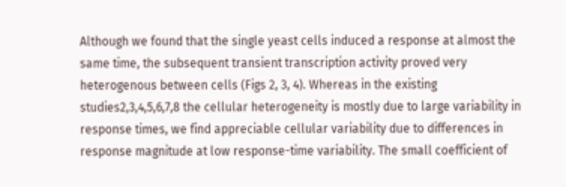Although we found that the single yeast cells induced a response at almost the same time, the subsequent transient transcription activity proved very heterogenous between cells (Figs 2, 3, 4). Whereas in the existing studies2,3,4,5,6,7,8 the cellular heterogeneity is mostly due to large variability in response times, we find appreciable cellular variability due to differences in response magnitude at low response-time variability. The small coefficient of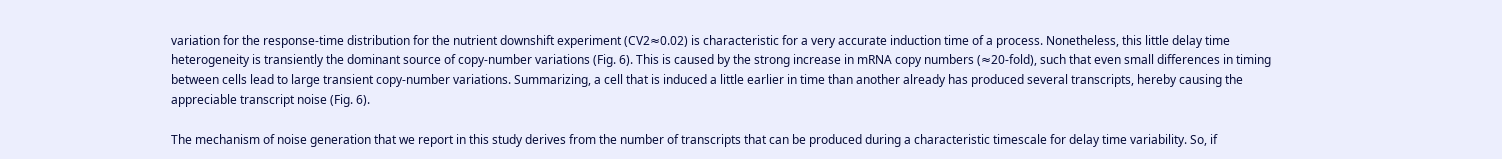variation for the response-time distribution for the nutrient downshift experiment (CV2≈0.02) is characteristic for a very accurate induction time of a process. Nonetheless, this little delay time heterogeneity is transiently the dominant source of copy-number variations (Fig. 6). This is caused by the strong increase in mRNA copy numbers (≈20-fold), such that even small differences in timing between cells lead to large transient copy-number variations. Summarizing, a cell that is induced a little earlier in time than another already has produced several transcripts, hereby causing the appreciable transcript noise (Fig. 6).

The mechanism of noise generation that we report in this study derives from the number of transcripts that can be produced during a characteristic timescale for delay time variability. So, if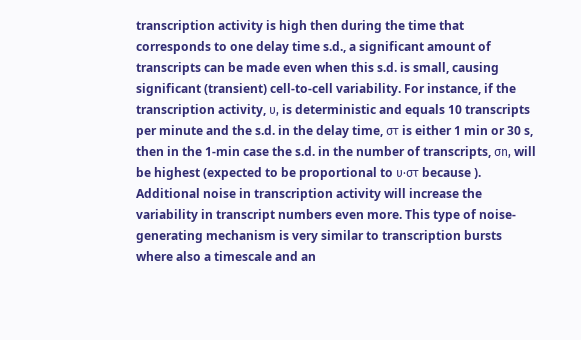transcription activity is high then during the time that corresponds to one delay time s.d., a significant amount of transcripts can be made even when this s.d. is small, causing significant (transient) cell-to-cell variability. For instance, if the transcription activity, υ, is deterministic and equals 10 transcripts per minute and the s.d. in the delay time, στ is either 1 min or 30 s, then in the 1-min case the s.d. in the number of transcripts, σn, will be highest (expected to be proportional to υ·στ because ). Additional noise in transcription activity will increase the variability in transcript numbers even more. This type of noise-generating mechanism is very similar to transcription bursts where also a timescale and an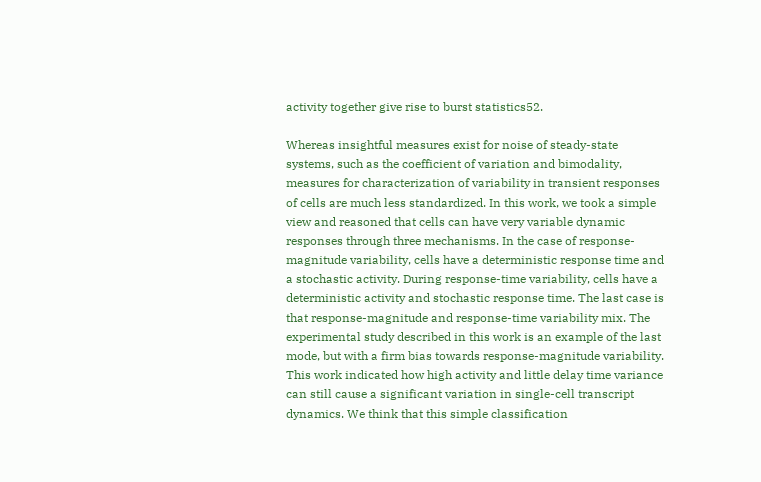activity together give rise to burst statistics52.

Whereas insightful measures exist for noise of steady-state systems, such as the coefficient of variation and bimodality, measures for characterization of variability in transient responses of cells are much less standardized. In this work, we took a simple view and reasoned that cells can have very variable dynamic responses through three mechanisms. In the case of response-magnitude variability, cells have a deterministic response time and a stochastic activity. During response-time variability, cells have a deterministic activity and stochastic response time. The last case is that response-magnitude and response-time variability mix. The experimental study described in this work is an example of the last mode, but with a firm bias towards response-magnitude variability. This work indicated how high activity and little delay time variance can still cause a significant variation in single-cell transcript dynamics. We think that this simple classification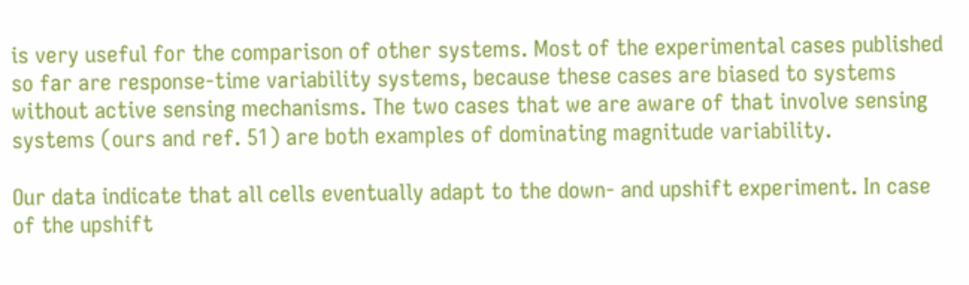is very useful for the comparison of other systems. Most of the experimental cases published so far are response-time variability systems, because these cases are biased to systems without active sensing mechanisms. The two cases that we are aware of that involve sensing systems (ours and ref. 51) are both examples of dominating magnitude variability.

Our data indicate that all cells eventually adapt to the down- and upshift experiment. In case of the upshift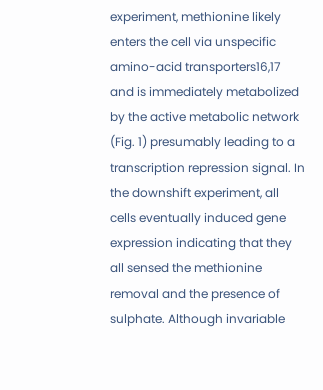experiment, methionine likely enters the cell via unspecific amino-acid transporters16,17 and is immediately metabolized by the active metabolic network (Fig. 1) presumably leading to a transcription repression signal. In the downshift experiment, all cells eventually induced gene expression indicating that they all sensed the methionine removal and the presence of sulphate. Although invariable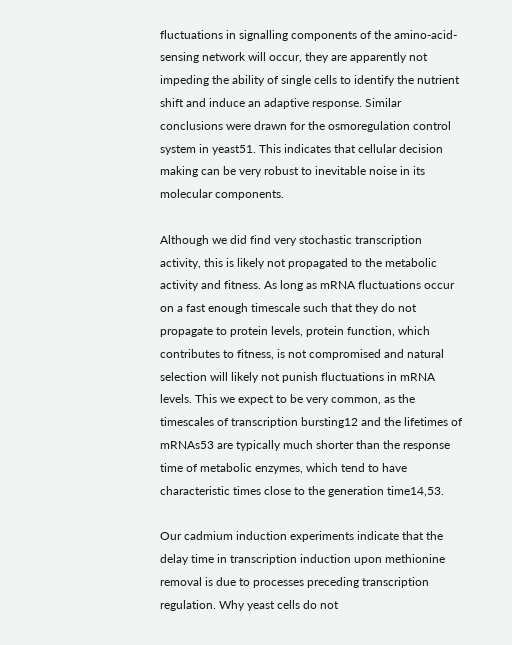fluctuations in signalling components of the amino-acid-sensing network will occur, they are apparently not impeding the ability of single cells to identify the nutrient shift and induce an adaptive response. Similar conclusions were drawn for the osmoregulation control system in yeast51. This indicates that cellular decision making can be very robust to inevitable noise in its molecular components.

Although we did find very stochastic transcription activity, this is likely not propagated to the metabolic activity and fitness. As long as mRNA fluctuations occur on a fast enough timescale such that they do not propagate to protein levels, protein function, which contributes to fitness, is not compromised and natural selection will likely not punish fluctuations in mRNA levels. This we expect to be very common, as the timescales of transcription bursting12 and the lifetimes of mRNAs53 are typically much shorter than the response time of metabolic enzymes, which tend to have characteristic times close to the generation time14,53.

Our cadmium induction experiments indicate that the delay time in transcription induction upon methionine removal is due to processes preceding transcription regulation. Why yeast cells do not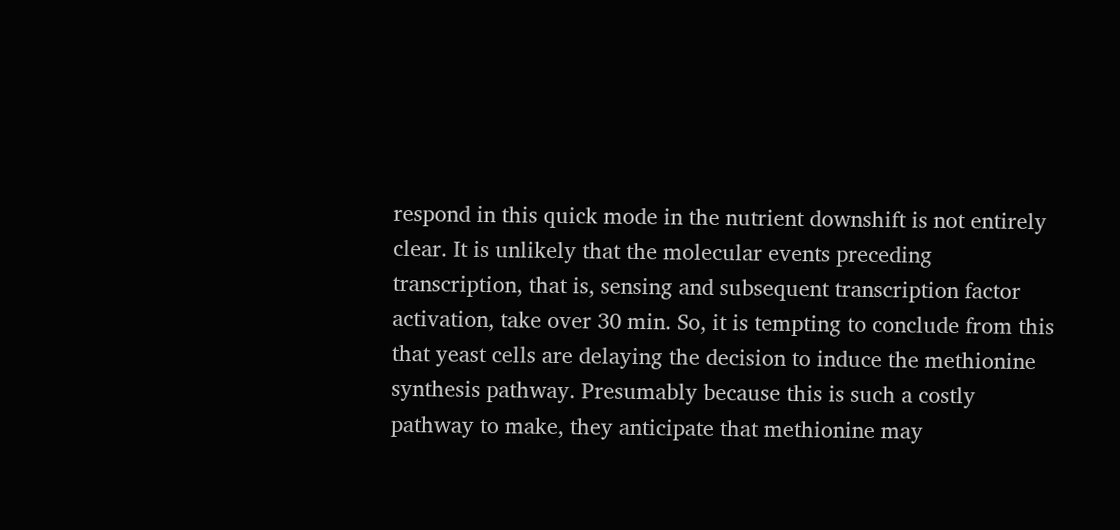respond in this quick mode in the nutrient downshift is not entirely clear. It is unlikely that the molecular events preceding transcription, that is, sensing and subsequent transcription factor activation, take over 30 min. So, it is tempting to conclude from this that yeast cells are delaying the decision to induce the methionine synthesis pathway. Presumably because this is such a costly pathway to make, they anticipate that methionine may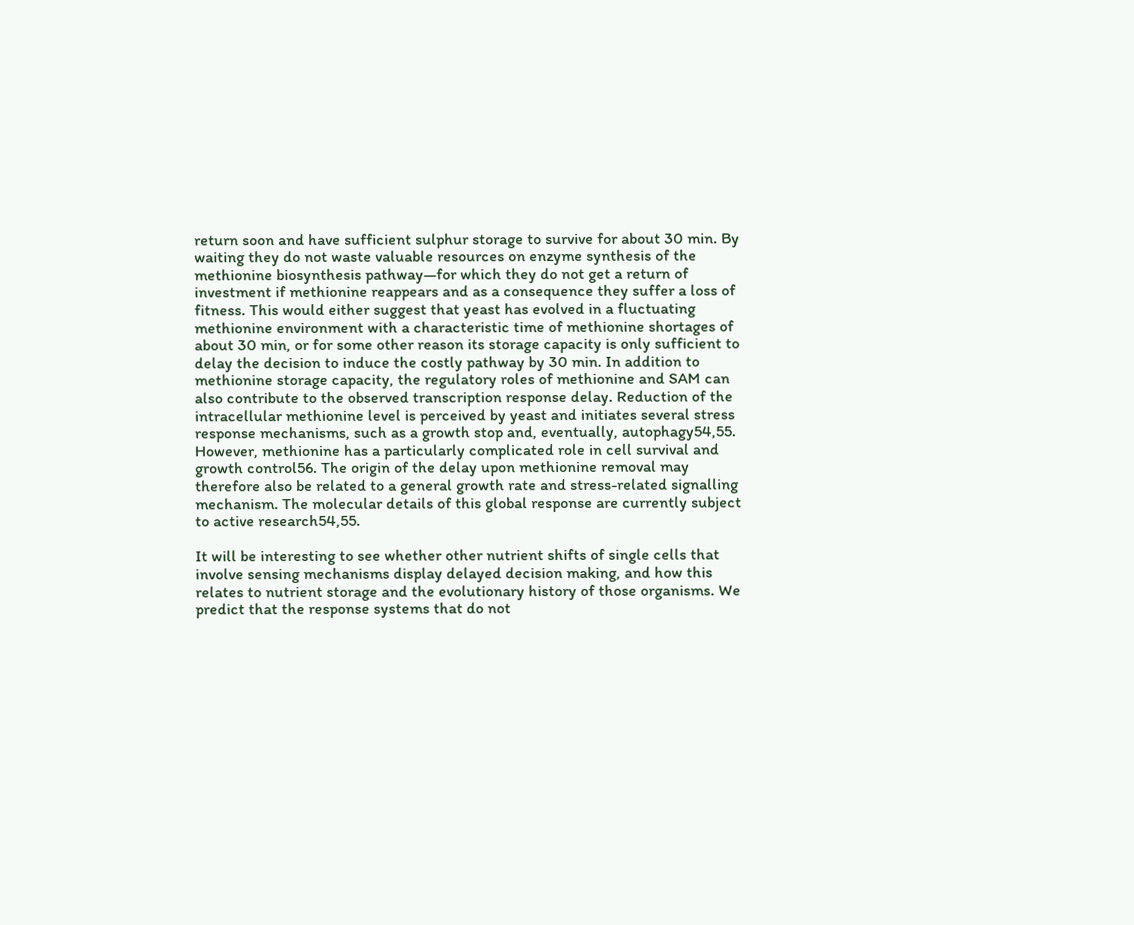return soon and have sufficient sulphur storage to survive for about 30 min. By waiting they do not waste valuable resources on enzyme synthesis of the methionine biosynthesis pathway—for which they do not get a return of investment if methionine reappears and as a consequence they suffer a loss of fitness. This would either suggest that yeast has evolved in a fluctuating methionine environment with a characteristic time of methionine shortages of about 30 min, or for some other reason its storage capacity is only sufficient to delay the decision to induce the costly pathway by 30 min. In addition to methionine storage capacity, the regulatory roles of methionine and SAM can also contribute to the observed transcription response delay. Reduction of the intracellular methionine level is perceived by yeast and initiates several stress response mechanisms, such as a growth stop and, eventually, autophagy54,55. However, methionine has a particularly complicated role in cell survival and growth control56. The origin of the delay upon methionine removal may therefore also be related to a general growth rate and stress-related signalling mechanism. The molecular details of this global response are currently subject to active research54,55.

It will be interesting to see whether other nutrient shifts of single cells that involve sensing mechanisms display delayed decision making, and how this relates to nutrient storage and the evolutionary history of those organisms. We predict that the response systems that do not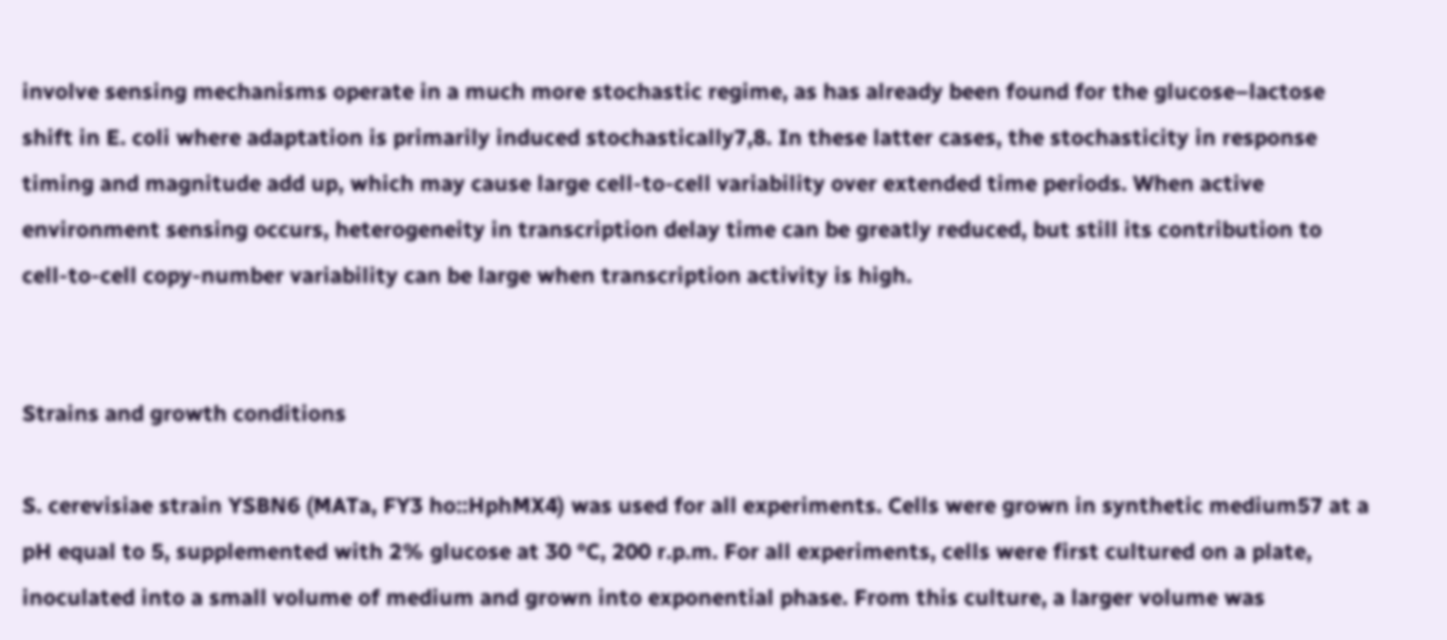involve sensing mechanisms operate in a much more stochastic regime, as has already been found for the glucose–lactose shift in E. coli where adaptation is primarily induced stochastically7,8. In these latter cases, the stochasticity in response timing and magnitude add up, which may cause large cell-to-cell variability over extended time periods. When active environment sensing occurs, heterogeneity in transcription delay time can be greatly reduced, but still its contribution to cell-to-cell copy-number variability can be large when transcription activity is high.


Strains and growth conditions

S. cerevisiae strain YSBN6 (MATa, FY3 ho::HphMX4) was used for all experiments. Cells were grown in synthetic medium57 at a pH equal to 5, supplemented with 2% glucose at 30 °C, 200 r.p.m. For all experiments, cells were first cultured on a plate, inoculated into a small volume of medium and grown into exponential phase. From this culture, a larger volume was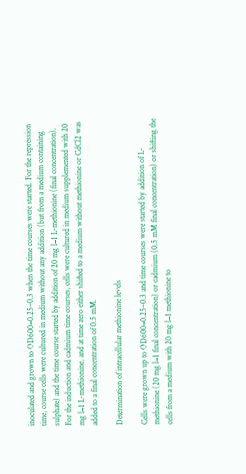inoculated and grown to OD600=0.25–0.3 when the time courses were started. For the repression time, course cells were cultured in medium without any addition (but from a medium containing sulphate) and the time course started by addition of 20 mg l−1 L-methionine (final concentration). For the induction and cadmium time courses, cells were cultured in medium supplemented with 20 mg l−1 L-methionine, and at time zero either shifted to a medium without methionine or CdCl2 was added to a final concentration of 0.5 mM.

Determination of intracellular methionine levels

Cells were grown up to OD600=0.25–0.3 and time courses were started by addition of L-methionine (20 mg l−1 final concentration) or cadmium (0.5 mM final concentration) or shifting the cells from a medium with 20 mg l−1 methionine to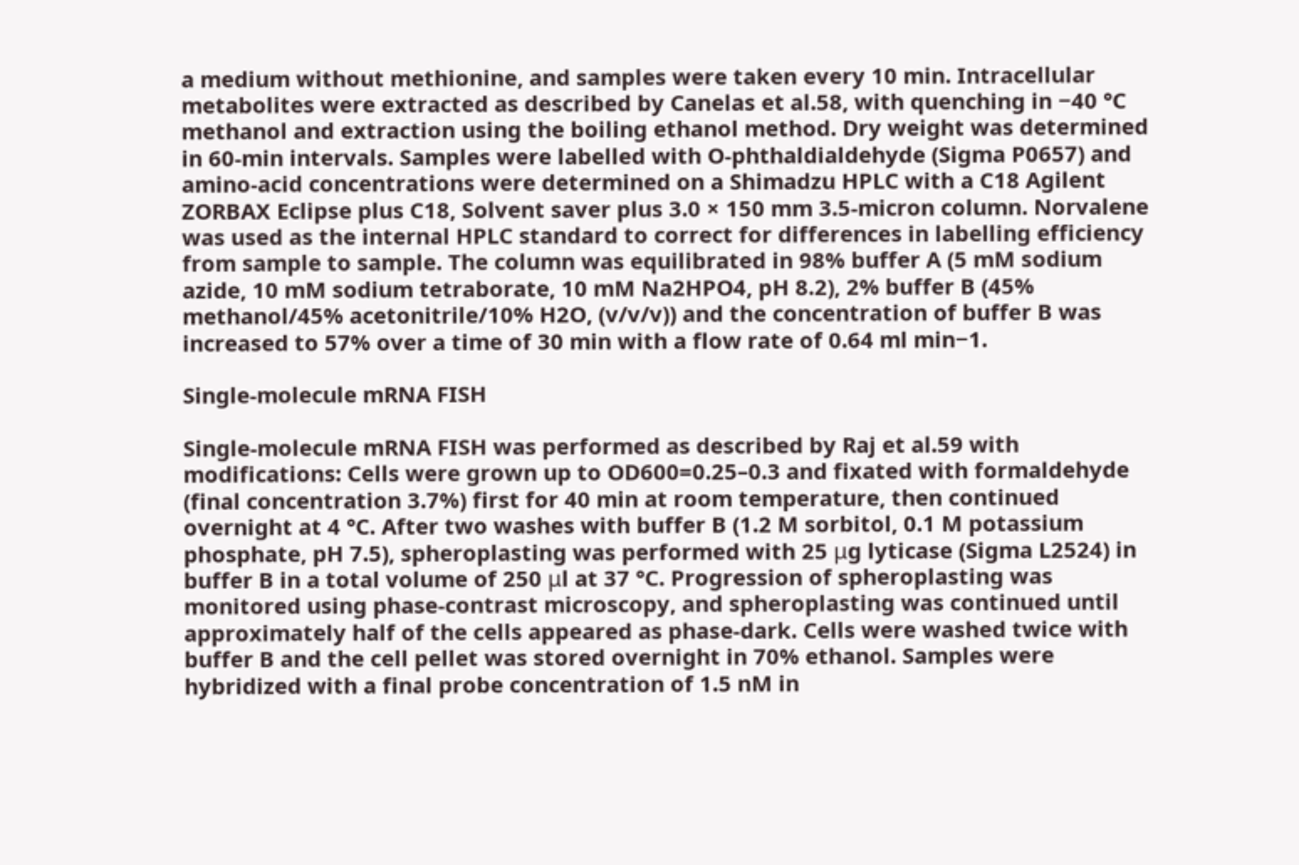a medium without methionine, and samples were taken every 10 min. Intracellular metabolites were extracted as described by Canelas et al.58, with quenching in −40 °C methanol and extraction using the boiling ethanol method. Dry weight was determined in 60-min intervals. Samples were labelled with O-phthaldialdehyde (Sigma P0657) and amino-acid concentrations were determined on a Shimadzu HPLC with a C18 Agilent ZORBAX Eclipse plus C18, Solvent saver plus 3.0 × 150 mm 3.5-micron column. Norvalene was used as the internal HPLC standard to correct for differences in labelling efficiency from sample to sample. The column was equilibrated in 98% buffer A (5 mM sodium azide, 10 mM sodium tetraborate, 10 mM Na2HPO4, pH 8.2), 2% buffer B (45% methanol/45% acetonitrile/10% H2O, (v/v/v)) and the concentration of buffer B was increased to 57% over a time of 30 min with a flow rate of 0.64 ml min−1.

Single-molecule mRNA FISH

Single-molecule mRNA FISH was performed as described by Raj et al.59 with modifications: Cells were grown up to OD600=0.25–0.3 and fixated with formaldehyde (final concentration 3.7%) first for 40 min at room temperature, then continued overnight at 4 °C. After two washes with buffer B (1.2 M sorbitol, 0.1 M potassium phosphate, pH 7.5), spheroplasting was performed with 25 μg lyticase (Sigma L2524) in buffer B in a total volume of 250 μl at 37 °C. Progression of spheroplasting was monitored using phase-contrast microscopy, and spheroplasting was continued until approximately half of the cells appeared as phase-dark. Cells were washed twice with buffer B and the cell pellet was stored overnight in 70% ethanol. Samples were hybridized with a final probe concentration of 1.5 nM in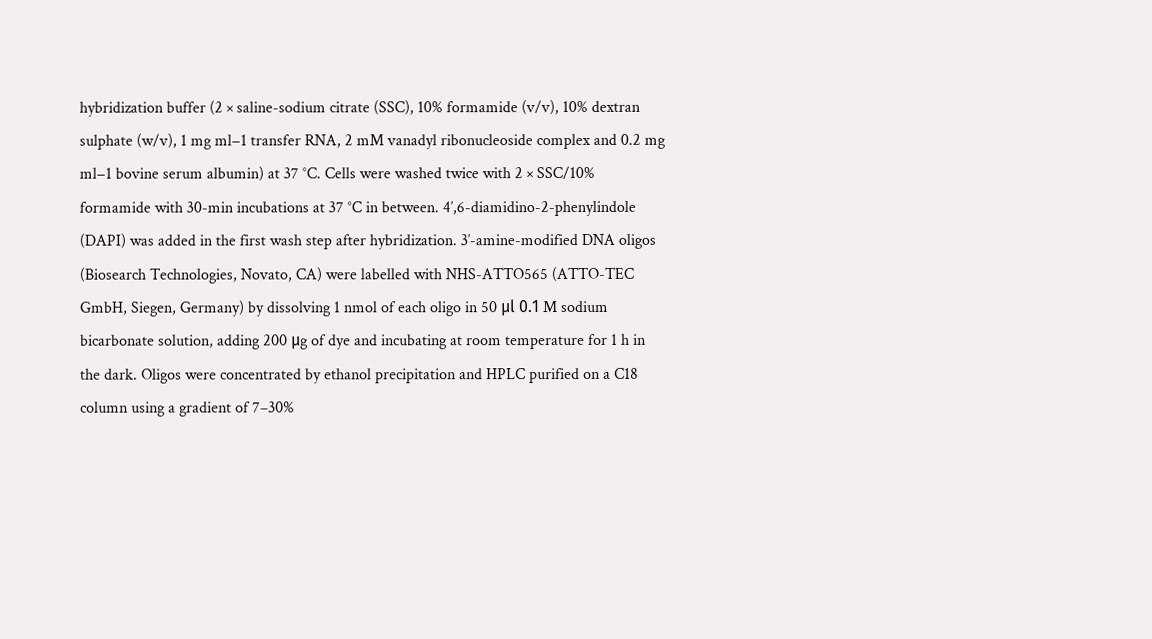hybridization buffer (2 × saline-sodium citrate (SSC), 10% formamide (v/v), 10% dextran sulphate (w/v), 1 mg ml−1 transfer RNA, 2 mM vanadyl ribonucleoside complex and 0.2 mg ml−1 bovine serum albumin) at 37 °C. Cells were washed twice with 2 × SSC/10% formamide with 30-min incubations at 37 °C in between. 4′,6-diamidino-2-phenylindole (DAPI) was added in the first wash step after hybridization. 3′-amine-modified DNA oligos (Biosearch Technologies, Novato, CA) were labelled with NHS-ATTO565 (ATTO-TEC GmbH, Siegen, Germany) by dissolving 1 nmol of each oligo in 50 μl 0.1 M sodium bicarbonate solution, adding 200 μg of dye and incubating at room temperature for 1 h in the dark. Oligos were concentrated by ethanol precipitation and HPLC purified on a C18 column using a gradient of 7–30%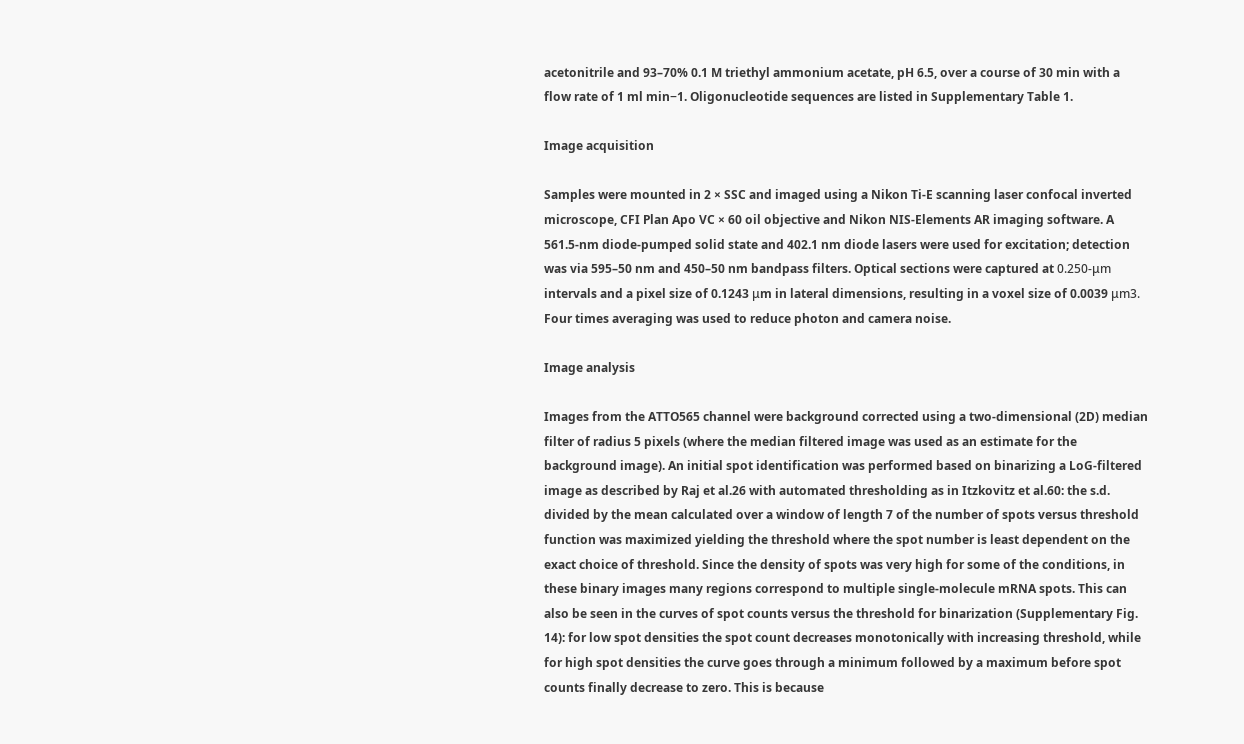acetonitrile and 93–70% 0.1 M triethyl ammonium acetate, pH 6.5, over a course of 30 min with a flow rate of 1 ml min−1. Oligonucleotide sequences are listed in Supplementary Table 1.

Image acquisition

Samples were mounted in 2 × SSC and imaged using a Nikon Ti-E scanning laser confocal inverted microscope, CFI Plan Apo VC × 60 oil objective and Nikon NIS-Elements AR imaging software. A 561.5-nm diode-pumped solid state and 402.1 nm diode lasers were used for excitation; detection was via 595–50 nm and 450–50 nm bandpass filters. Optical sections were captured at 0.250-μm intervals and a pixel size of 0.1243 μm in lateral dimensions, resulting in a voxel size of 0.0039 μm3. Four times averaging was used to reduce photon and camera noise.

Image analysis

Images from the ATTO565 channel were background corrected using a two-dimensional (2D) median filter of radius 5 pixels (where the median filtered image was used as an estimate for the background image). An initial spot identification was performed based on binarizing a LoG-filtered image as described by Raj et al.26 with automated thresholding as in Itzkovitz et al.60: the s.d. divided by the mean calculated over a window of length 7 of the number of spots versus threshold function was maximized yielding the threshold where the spot number is least dependent on the exact choice of threshold. Since the density of spots was very high for some of the conditions, in these binary images many regions correspond to multiple single-molecule mRNA spots. This can also be seen in the curves of spot counts versus the threshold for binarization (Supplementary Fig. 14): for low spot densities the spot count decreases monotonically with increasing threshold, while for high spot densities the curve goes through a minimum followed by a maximum before spot counts finally decrease to zero. This is because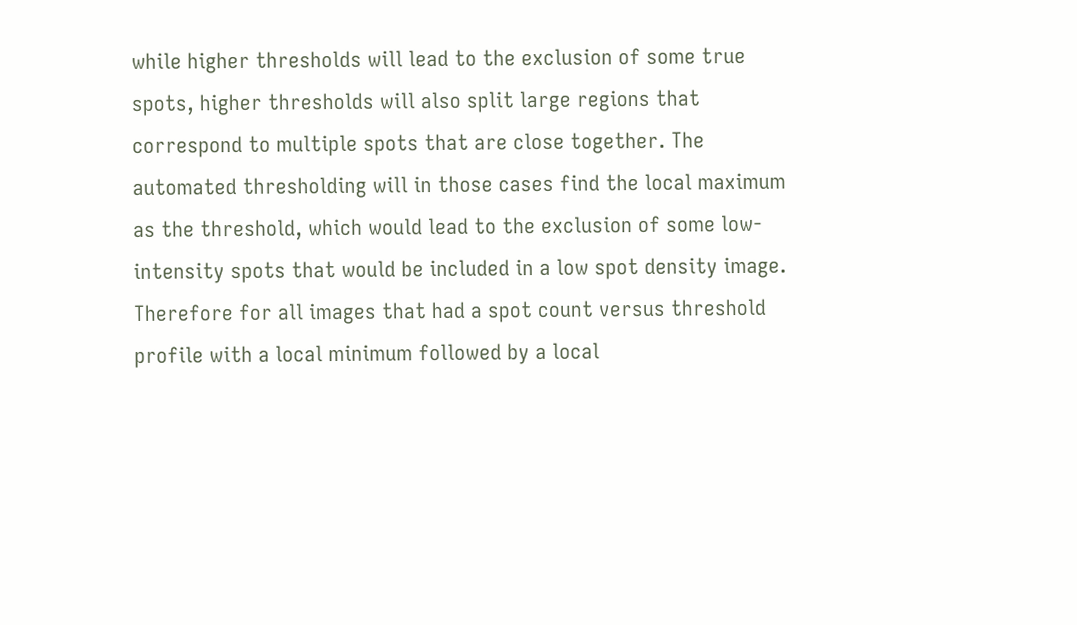while higher thresholds will lead to the exclusion of some true spots, higher thresholds will also split large regions that correspond to multiple spots that are close together. The automated thresholding will in those cases find the local maximum as the threshold, which would lead to the exclusion of some low-intensity spots that would be included in a low spot density image. Therefore for all images that had a spot count versus threshold profile with a local minimum followed by a local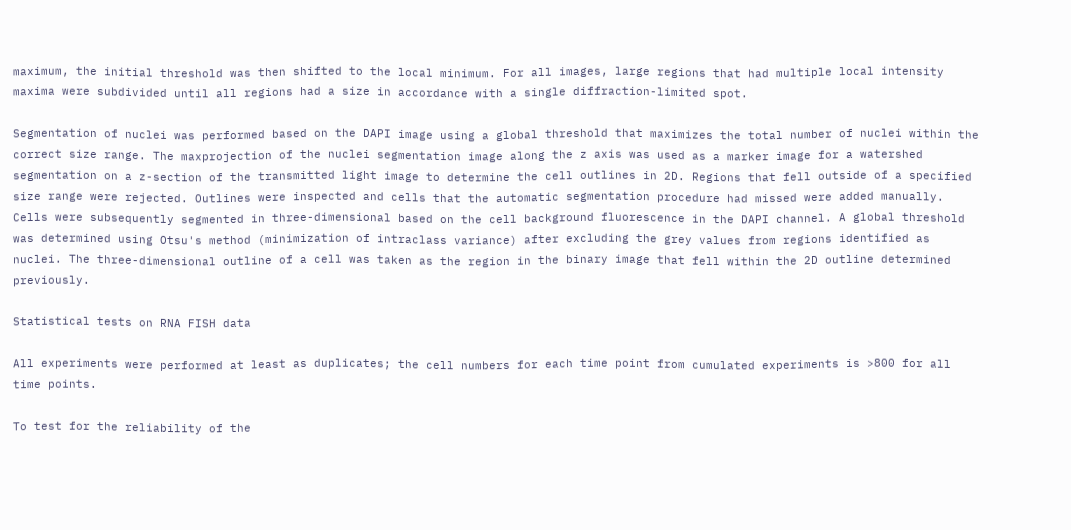maximum, the initial threshold was then shifted to the local minimum. For all images, large regions that had multiple local intensity maxima were subdivided until all regions had a size in accordance with a single diffraction-limited spot.

Segmentation of nuclei was performed based on the DAPI image using a global threshold that maximizes the total number of nuclei within the correct size range. The maxprojection of the nuclei segmentation image along the z axis was used as a marker image for a watershed segmentation on a z-section of the transmitted light image to determine the cell outlines in 2D. Regions that fell outside of a specified size range were rejected. Outlines were inspected and cells that the automatic segmentation procedure had missed were added manually. Cells were subsequently segmented in three-dimensional based on the cell background fluorescence in the DAPI channel. A global threshold was determined using Otsu's method (minimization of intraclass variance) after excluding the grey values from regions identified as nuclei. The three-dimensional outline of a cell was taken as the region in the binary image that fell within the 2D outline determined previously.

Statistical tests on RNA FISH data

All experiments were performed at least as duplicates; the cell numbers for each time point from cumulated experiments is >800 for all time points.

To test for the reliability of the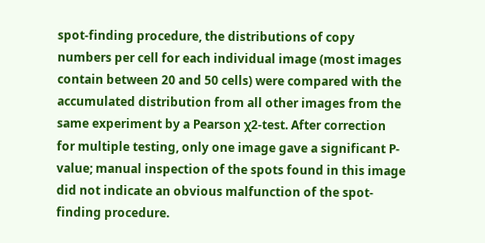spot-finding procedure, the distributions of copy numbers per cell for each individual image (most images contain between 20 and 50 cells) were compared with the accumulated distribution from all other images from the same experiment by a Pearson χ2-test. After correction for multiple testing, only one image gave a significant P-value; manual inspection of the spots found in this image did not indicate an obvious malfunction of the spot-finding procedure.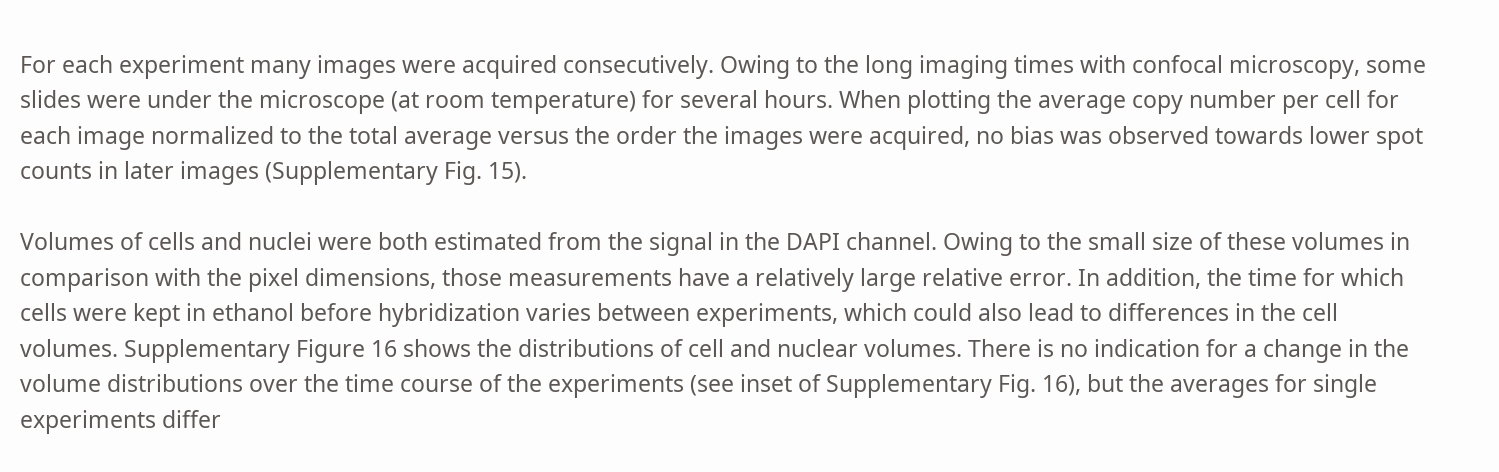For each experiment many images were acquired consecutively. Owing to the long imaging times with confocal microscopy, some slides were under the microscope (at room temperature) for several hours. When plotting the average copy number per cell for each image normalized to the total average versus the order the images were acquired, no bias was observed towards lower spot counts in later images (Supplementary Fig. 15).

Volumes of cells and nuclei were both estimated from the signal in the DAPI channel. Owing to the small size of these volumes in comparison with the pixel dimensions, those measurements have a relatively large relative error. In addition, the time for which cells were kept in ethanol before hybridization varies between experiments, which could also lead to differences in the cell volumes. Supplementary Figure 16 shows the distributions of cell and nuclear volumes. There is no indication for a change in the volume distributions over the time course of the experiments (see inset of Supplementary Fig. 16), but the averages for single experiments differ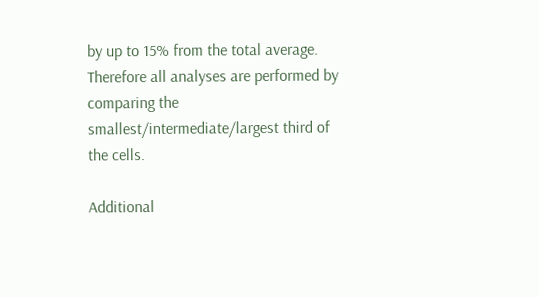by up to 15% from the total average. Therefore all analyses are performed by comparing the smallest/intermediate/largest third of the cells.

Additional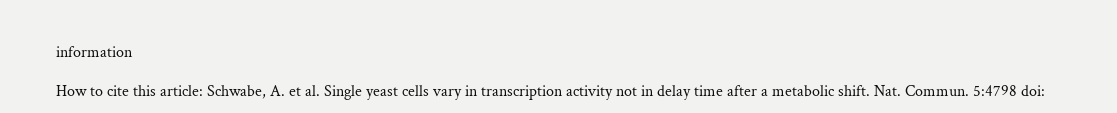information

How to cite this article: Schwabe, A. et al. Single yeast cells vary in transcription activity not in delay time after a metabolic shift. Nat. Commun. 5:4798 doi: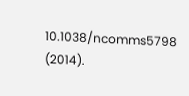10.1038/ncomms5798 (2014).